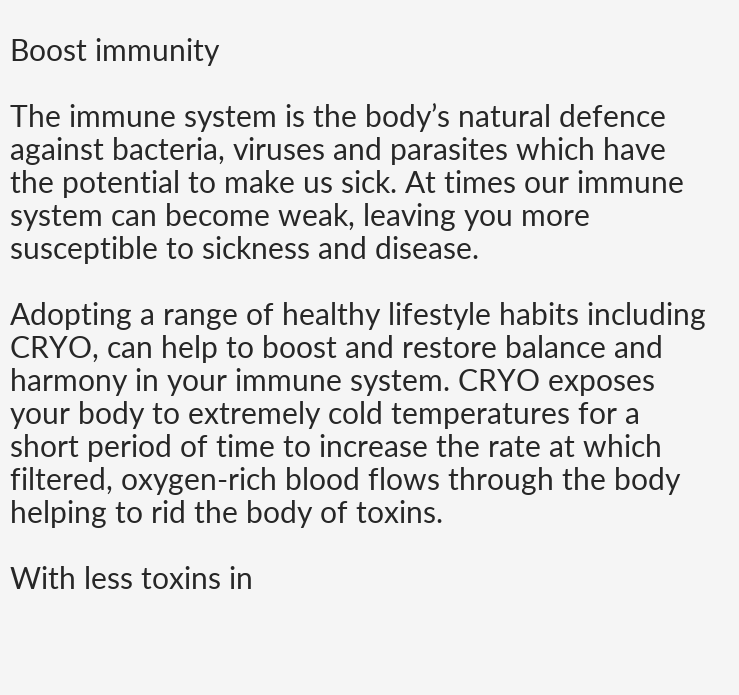Boost immunity

The immune system is the body’s natural defence against bacteria, viruses and parasites which have the potential to make us sick. At times our immune system can become weak, leaving you more susceptible to sickness and disease.

Adopting a range of healthy lifestyle habits including CRYO, can help to boost and restore balance and harmony in your immune system. CRYO exposes your body to extremely cold temperatures for a short period of time to increase the rate at which filtered, oxygen-rich blood flows through the body helping to rid the body of toxins.

With less toxins in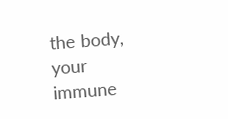the body, your immune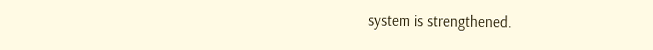system is strengthened.